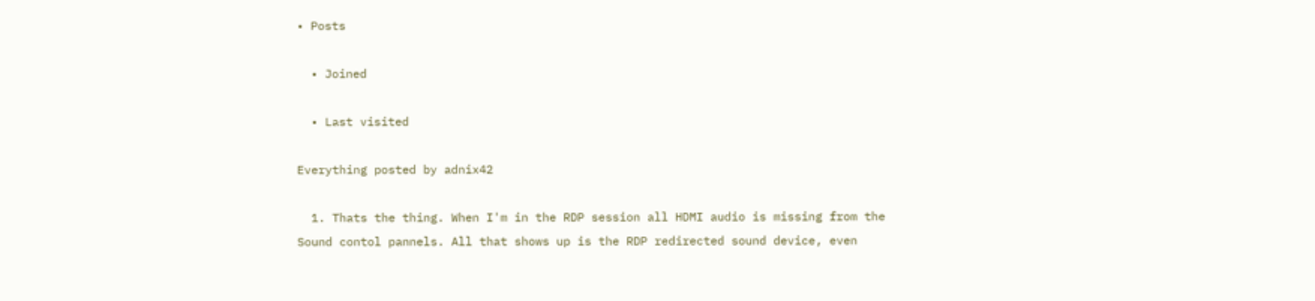• Posts

  • Joined

  • Last visited

Everything posted by adnix42

  1. Thats the thing. When I'm in the RDP session all HDMI audio is missing from the Sound contol pannels. All that shows up is the RDP redirected sound device, even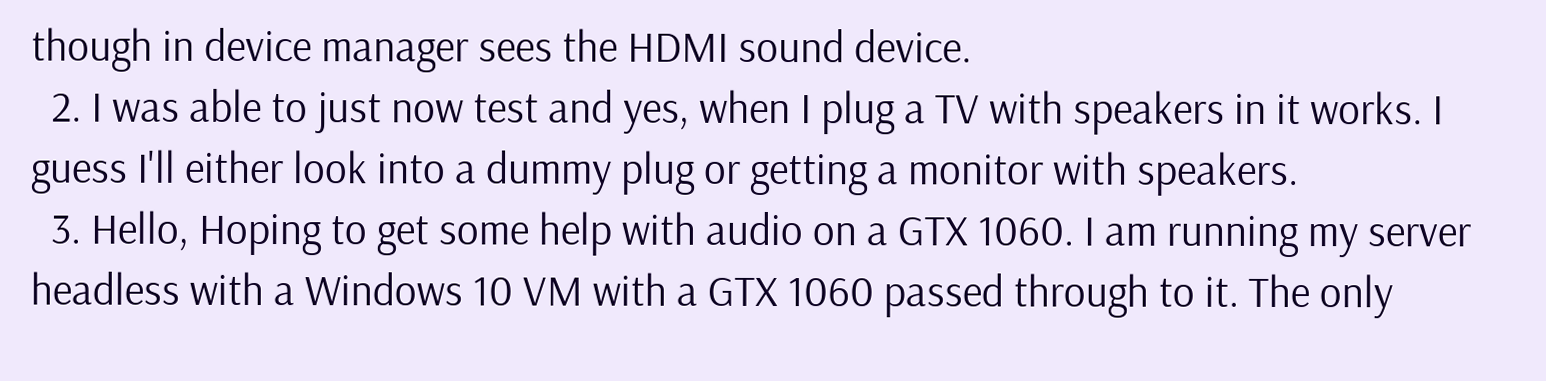though in device manager sees the HDMI sound device.
  2. I was able to just now test and yes, when I plug a TV with speakers in it works. I guess I'll either look into a dummy plug or getting a monitor with speakers.
  3. Hello, Hoping to get some help with audio on a GTX 1060. I am running my server headless with a Windows 10 VM with a GTX 1060 passed through to it. The only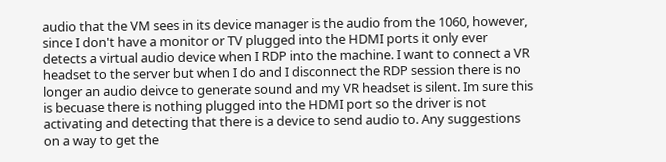audio that the VM sees in its device manager is the audio from the 1060, however, since I don't have a monitor or TV plugged into the HDMI ports it only ever detects a virtual audio device when I RDP into the machine. I want to connect a VR headset to the server but when I do and I disconnect the RDP session there is no longer an audio deivce to generate sound and my VR headset is silent. Im sure this is becuase there is nothing plugged into the HDMI port so the driver is not activating and detecting that there is a device to send audio to. Any suggestions on a way to get the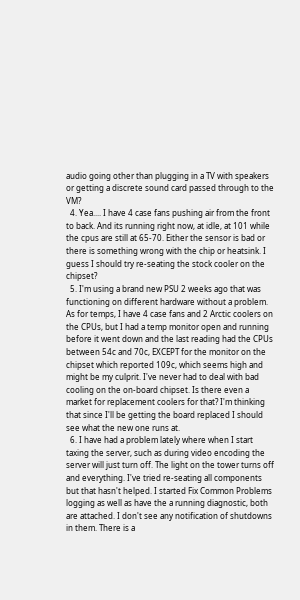audio going other than plugging in a TV with speakers or getting a discrete sound card passed through to the VM?
  4. Yea.... I have 4 case fans pushing air from the front to back. And its running right now, at idle, at 101 while the cpus are still at 65-70. Either the sensor is bad or there is something wrong with the chip or heatsink. I guess I should try re-seating the stock cooler on the chipset?
  5. I'm using a brand new PSU 2 weeks ago that was functioning on different hardware without a problem. As for temps, I have 4 case fans and 2 Arctic coolers on the CPUs, but I had a temp monitor open and running before it went down and the last reading had the CPUs between 54c and 70c, EXCEPT for the monitor on the chipset which reported 109c, which seems high and might be my culprit. I've never had to deal with bad cooling on the on-board chipset. Is there even a market for replacement coolers for that? I'm thinking that since I'll be getting the board replaced I should see what the new one runs at.
  6. I have had a problem lately where when I start taxing the server, such as during video encoding the server will just turn off. The light on the tower turns off and everything. I've tried re-seating all components but that hasn't helped. I started Fix Common Problems logging as well as have the a running diagnostic, both are attached. I don't see any notification of shutdowns in them. There is a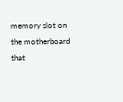memory slot on the motherboard that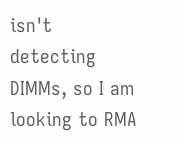isn't detecting DIMMs, so I am looking to RMA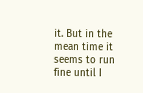it. But in the mean time it seems to run fine until I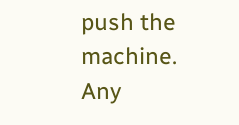push the machine. Any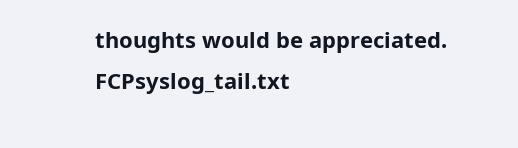thoughts would be appreciated. FCPsyslog_tail.txt